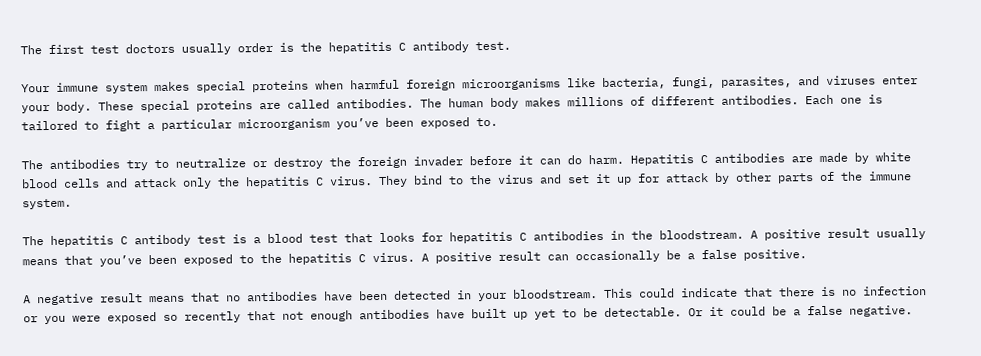The first test doctors usually order is the hepatitis C antibody test.

Your immune system makes special proteins when harmful foreign microorganisms like bacteria, fungi, parasites, and viruses enter your body. These special proteins are called antibodies. The human body makes millions of different antibodies. Each one is tailored to fight a particular microorganism you’ve been exposed to.

The antibodies try to neutralize or destroy the foreign invader before it can do harm. Hepatitis C antibodies are made by white blood cells and attack only the hepatitis C virus. They bind to the virus and set it up for attack by other parts of the immune system.

The hepatitis C antibody test is a blood test that looks for hepatitis C antibodies in the bloodstream. A positive result usually means that you’ve been exposed to the hepatitis C virus. A positive result can occasionally be a false positive.

A negative result means that no antibodies have been detected in your bloodstream. This could indicate that there is no infection or you were exposed so recently that not enough antibodies have built up yet to be detectable. Or it could be a false negative.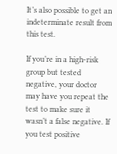It’s also possible to get an indeterminate result from this test.

If you’re in a high-risk group but tested negative, your doctor may have you repeat the test to make sure it wasn’t a false negative. If you test positive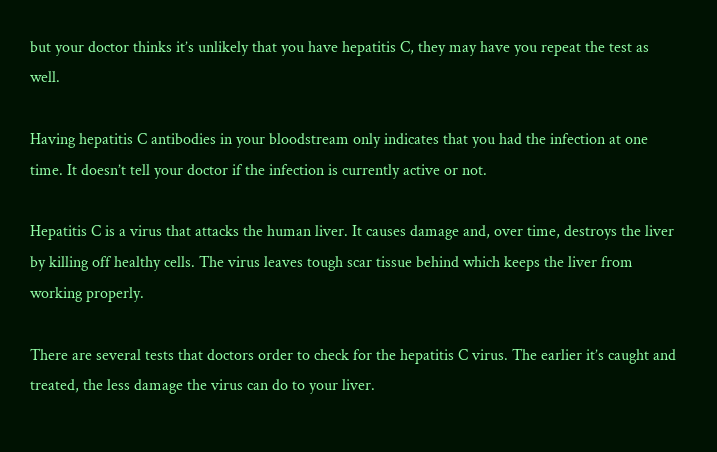but your doctor thinks it’s unlikely that you have hepatitis C, they may have you repeat the test as well.

Having hepatitis C antibodies in your bloodstream only indicates that you had the infection at one time. It doesn’t tell your doctor if the infection is currently active or not.

Hepatitis C is a virus that attacks the human liver. It causes damage and, over time, destroys the liver by killing off healthy cells. The virus leaves tough scar tissue behind which keeps the liver from working properly.

There are several tests that doctors order to check for the hepatitis C virus. The earlier it’s caught and treated, the less damage the virus can do to your liver.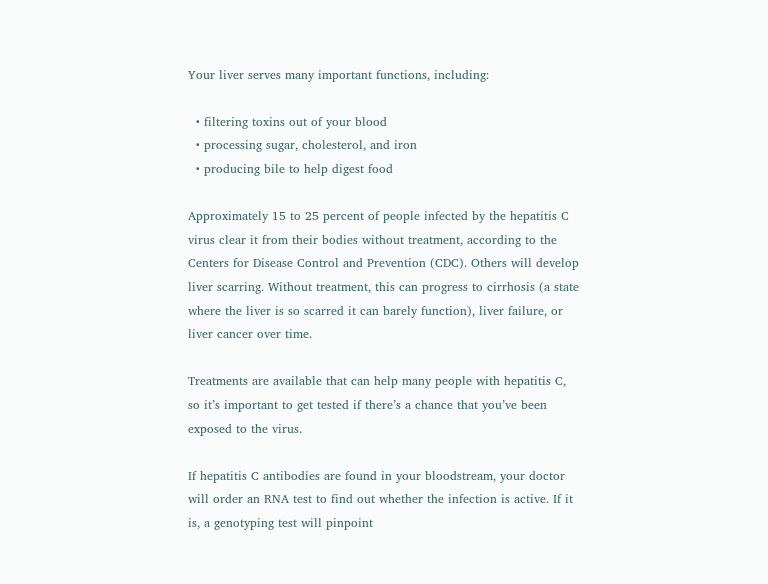Your liver serves many important functions, including:

  • filtering toxins out of your blood
  • processing sugar, cholesterol, and iron
  • producing bile to help digest food

Approximately 15 to 25 percent of people infected by the hepatitis C virus clear it from their bodies without treatment, according to the Centers for Disease Control and Prevention (CDC). Others will develop liver scarring. Without treatment, this can progress to cirrhosis (a state where the liver is so scarred it can barely function), liver failure, or liver cancer over time.

Treatments are available that can help many people with hepatitis C, so it’s important to get tested if there’s a chance that you’ve been exposed to the virus.

If hepatitis C antibodies are found in your bloodstream, your doctor will order an RNA test to find out whether the infection is active. If it is, a genotyping test will pinpoint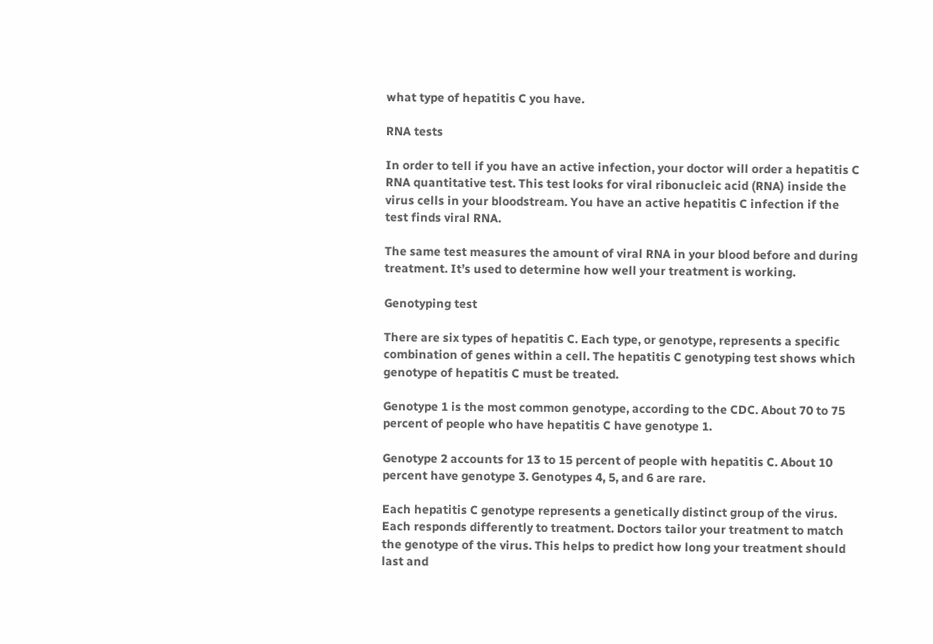what type of hepatitis C you have.

RNA tests

In order to tell if you have an active infection, your doctor will order a hepatitis C RNA quantitative test. This test looks for viral ribonucleic acid (RNA) inside the virus cells in your bloodstream. You have an active hepatitis C infection if the test finds viral RNA.

The same test measures the amount of viral RNA in your blood before and during treatment. It’s used to determine how well your treatment is working.

Genotyping test

There are six types of hepatitis C. Each type, or genotype, represents a specific combination of genes within a cell. The hepatitis C genotyping test shows which genotype of hepatitis C must be treated.

Genotype 1 is the most common genotype, according to the CDC. About 70 to 75 percent of people who have hepatitis C have genotype 1.

Genotype 2 accounts for 13 to 15 percent of people with hepatitis C. About 10 percent have genotype 3. Genotypes 4, 5, and 6 are rare.

Each hepatitis C genotype represents a genetically distinct group of the virus. Each responds differently to treatment. Doctors tailor your treatment to match the genotype of the virus. This helps to predict how long your treatment should last and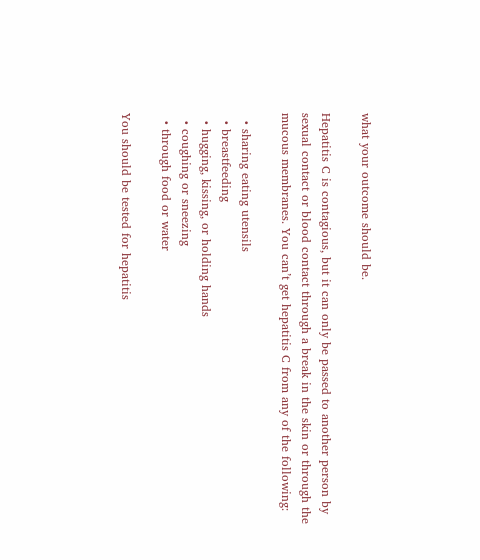what your outcome should be.

Hepatitis C is contagious, but it can only be passed to another person by sexual contact or blood contact through a break in the skin or through the mucous membranes. You can’t get hepatitis C from any of the following:

  • sharing eating utensils
  • breastfeeding
  • hugging, kissing, or holding hands
  • coughing or sneezing
  • through food or water

You should be tested for hepatitis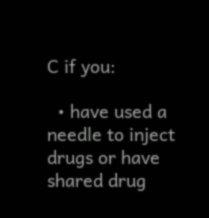C if you:

  • have used a needle to inject drugs or have shared drug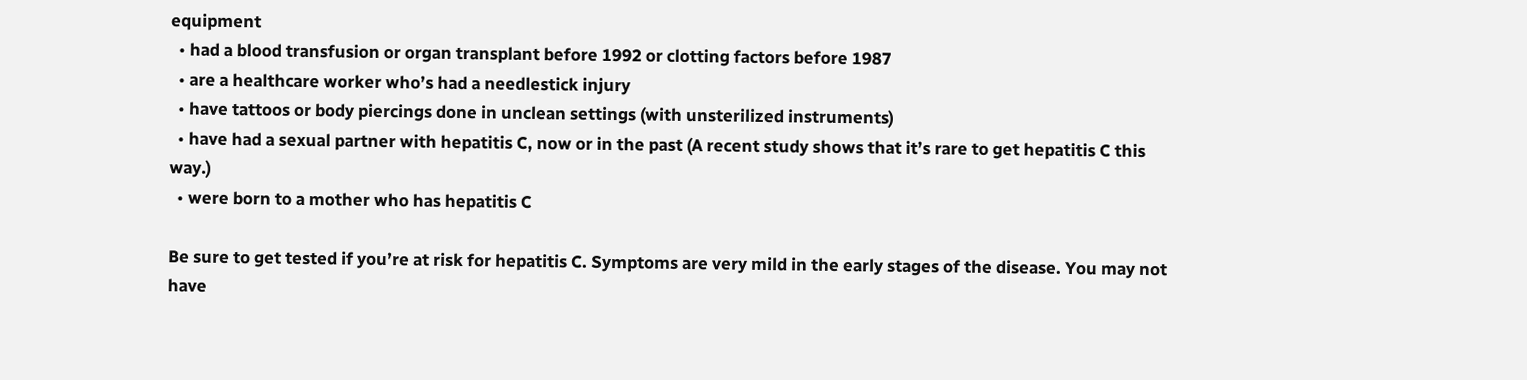equipment
  • had a blood transfusion or organ transplant before 1992 or clotting factors before 1987
  • are a healthcare worker who’s had a needlestick injury
  • have tattoos or body piercings done in unclean settings (with unsterilized instruments)
  • have had a sexual partner with hepatitis C, now or in the past (A recent study shows that it’s rare to get hepatitis C this way.)
  • were born to a mother who has hepatitis C

Be sure to get tested if you’re at risk for hepatitis C. Symptoms are very mild in the early stages of the disease. You may not have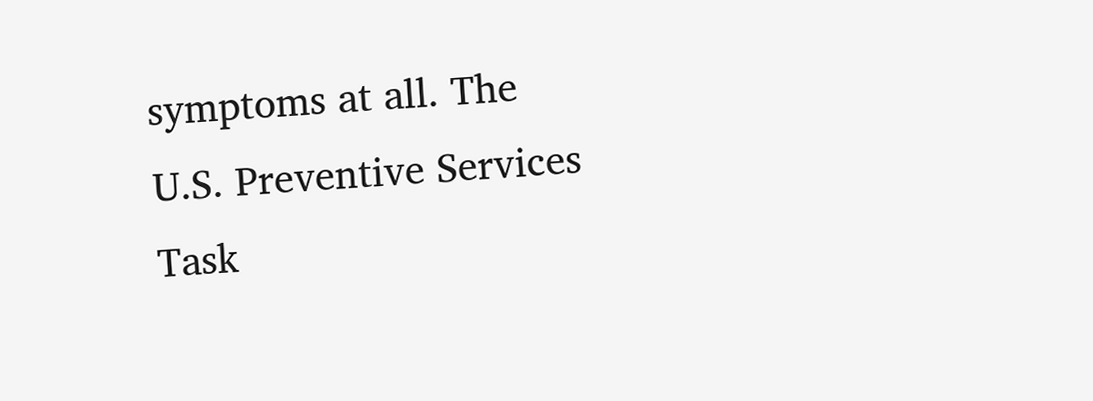symptoms at all. The U.S. Preventive Services Task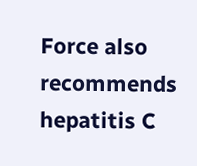Force also recommends hepatitis C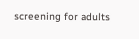screening for adults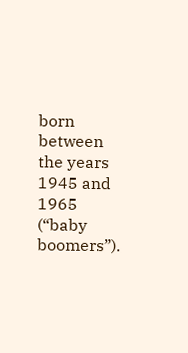born between the years 1945 and 1965 (“baby boomers”).